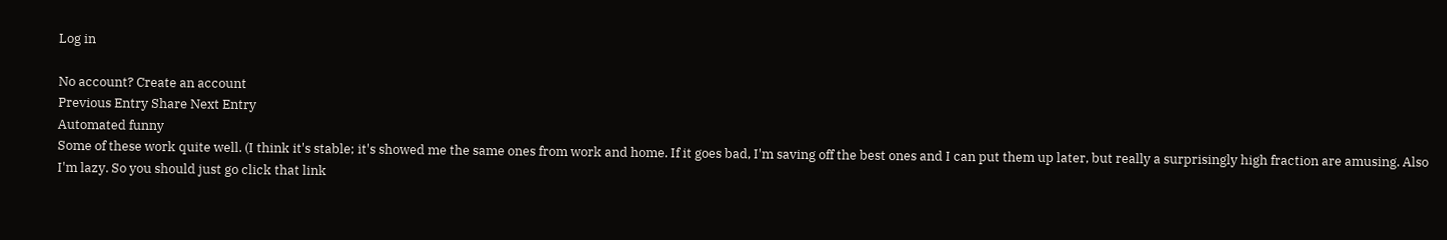Log in

No account? Create an account
Previous Entry Share Next Entry
Automated funny
Some of these work quite well. (I think it's stable; it's showed me the same ones from work and home. If it goes bad, I'm saving off the best ones and I can put them up later, but really a surprisingly high fraction are amusing. Also I'm lazy. So you should just go click that link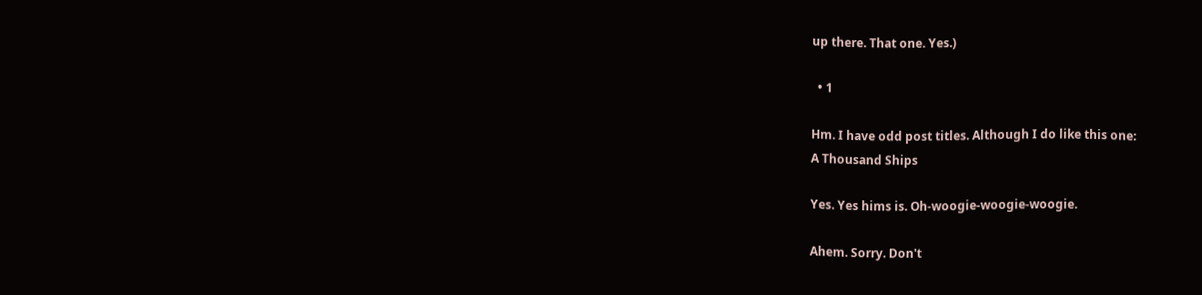up there. That one. Yes.)

  • 1

Hm. I have odd post titles. Although I do like this one:
A Thousand Ships

Yes. Yes hims is. Oh-woogie-woogie-woogie.

Ahem. Sorry. Don't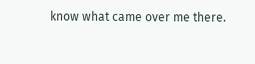know what came over me there.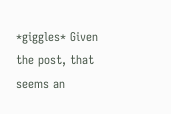*giggles* Given the post, that seems an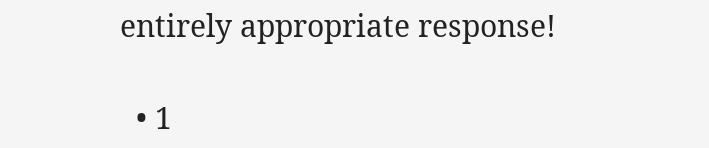entirely appropriate response!

  • 1